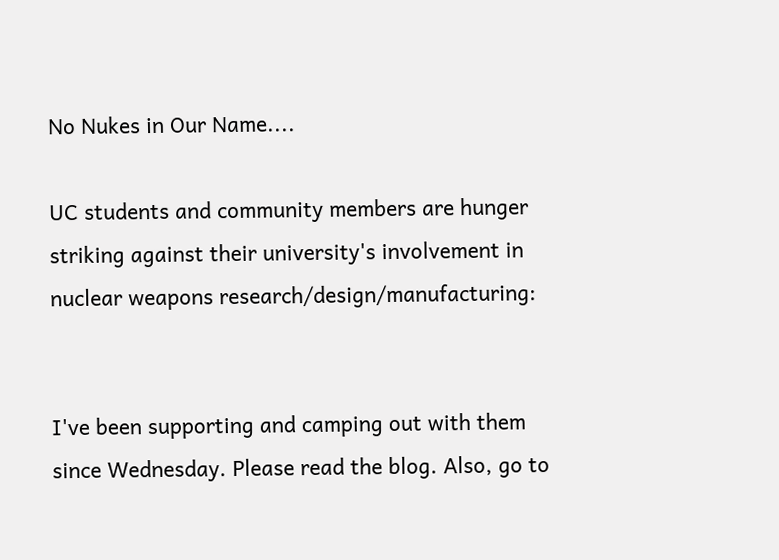No Nukes in Our Name....

UC students and community members are hunger striking against their university's involvement in nuclear weapons research/design/manufacturing:


I've been supporting and camping out with them since Wednesday. Please read the blog. Also, go to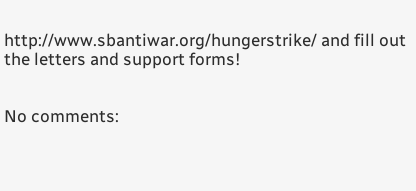http://www.sbantiwar.org/hungerstrike/ and fill out the letters and support forms!


No comments: